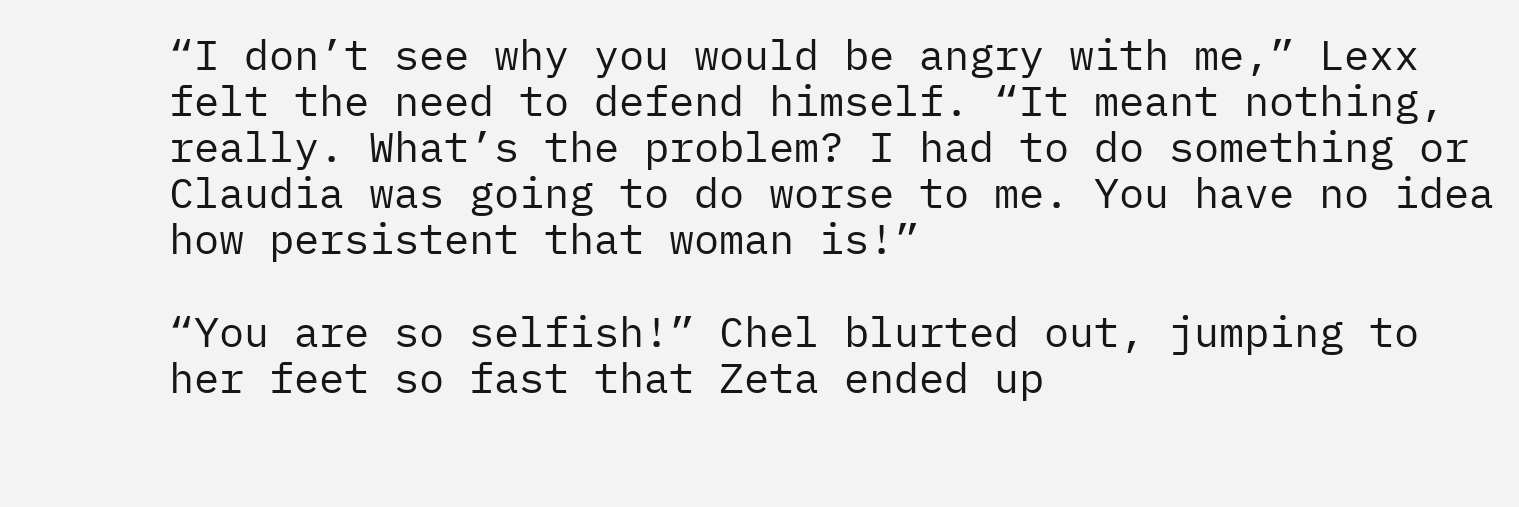“I don’t see why you would be angry with me,” Lexx felt the need to defend himself. “It meant nothing, really. What’s the problem? I had to do something or Claudia was going to do worse to me. You have no idea how persistent that woman is!”

“You are so selfish!” Chel blurted out, jumping to her feet so fast that Zeta ended up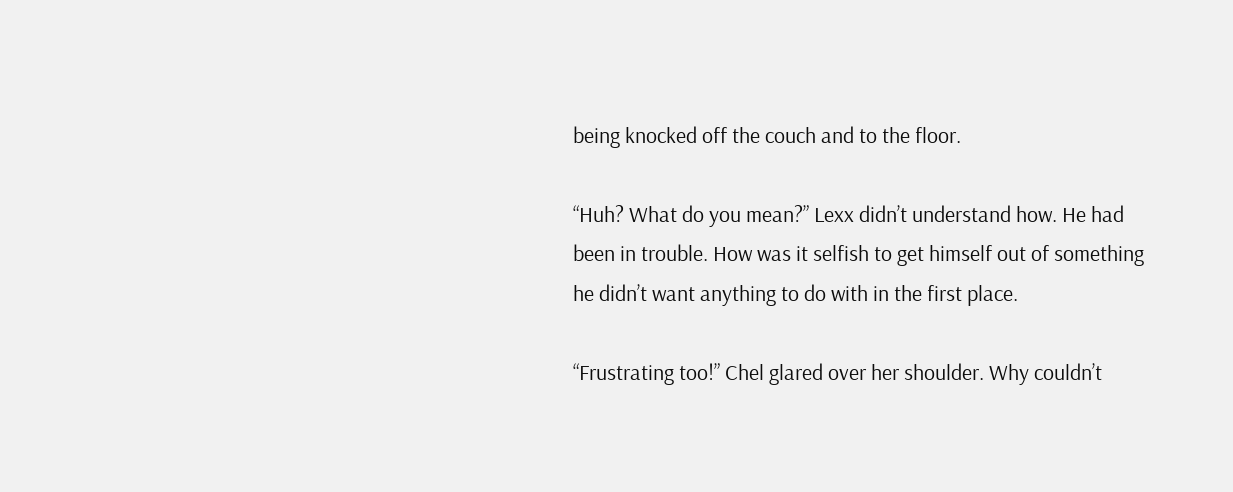being knocked off the couch and to the floor.

“Huh? What do you mean?” Lexx didn’t understand how. He had been in trouble. How was it selfish to get himself out of something he didn’t want anything to do with in the first place.

“Frustrating too!” Chel glared over her shoulder. Why couldn’t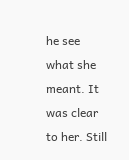he see what she meant. It was clear to her. Still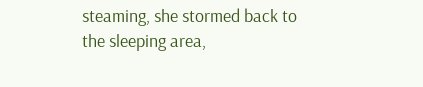steaming, she stormed back to the sleeping area,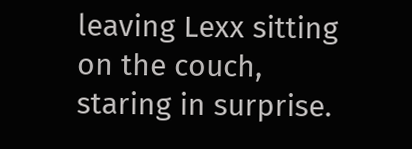leaving Lexx sitting on the couch, staring in surprise.